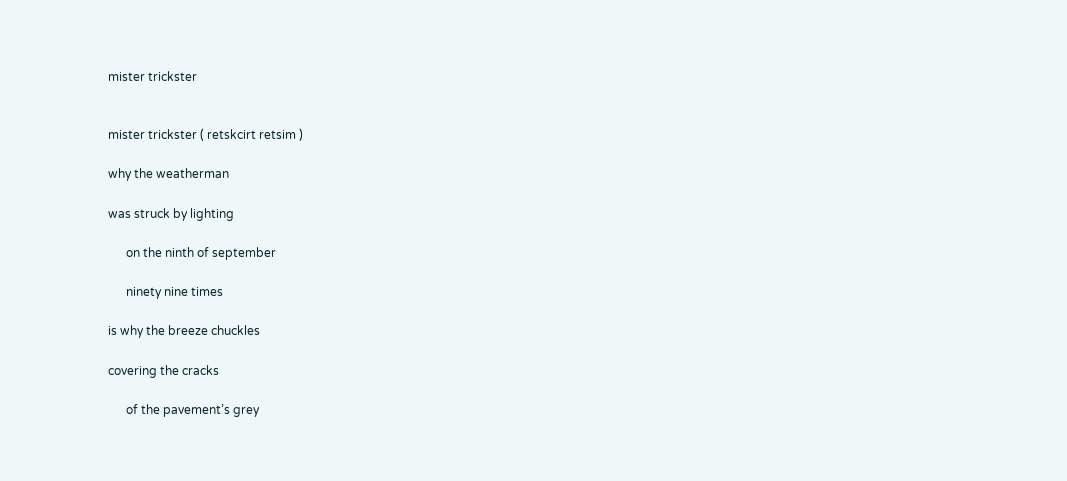mister trickster


mister trickster ( retskcirt retsim )

why the weatherman

was struck by lighting

      on the ninth of september

      ninety nine times

is why the breeze chuckles

covering the cracks

      of the pavement’s grey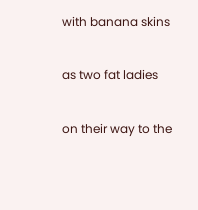with banana skins

as two fat ladies

on their way to the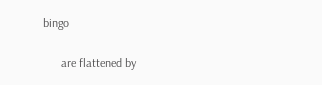bingo

      are flattened by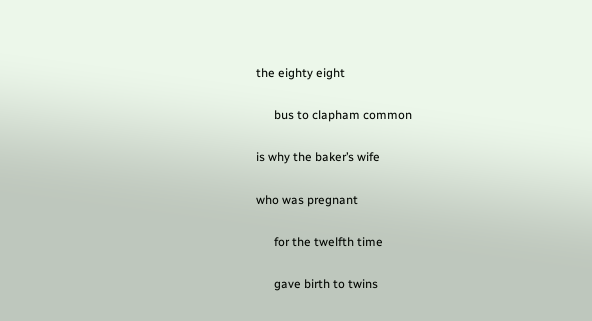the eighty eight

      bus to clapham common

is why the baker’s wife

who was pregnant

      for the twelfth time

      gave birth to twins